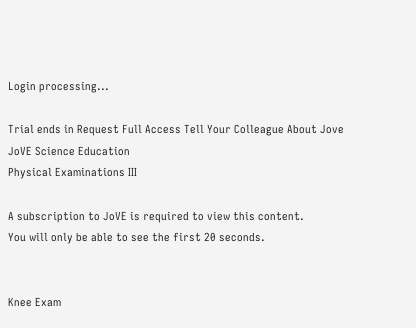Login processing...

Trial ends in Request Full Access Tell Your Colleague About Jove
JoVE Science Education
Physical Examinations III

A subscription to JoVE is required to view this content.
You will only be able to see the first 20 seconds.


Knee Exam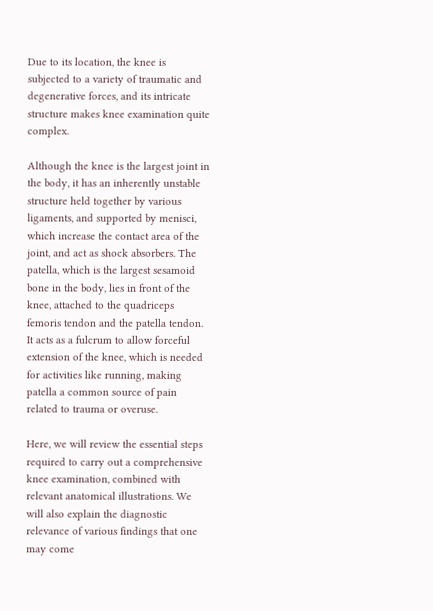Due to its location, the knee is subjected to a variety of traumatic and degenerative forces, and its intricate structure makes knee examination quite complex.

Although the knee is the largest joint in the body, it has an inherently unstable structure held together by various ligaments, and supported by menisci, which increase the contact area of the joint, and act as shock absorbers. The patella, which is the largest sesamoid bone in the body, lies in front of the knee, attached to the quadriceps femoris tendon and the patella tendon. It acts as a fulcrum to allow forceful extension of the knee, which is needed for activities like running, making patella a common source of pain related to trauma or overuse.

Here, we will review the essential steps required to carry out a comprehensive knee examination, combined with relevant anatomical illustrations. We will also explain the diagnostic relevance of various findings that one may come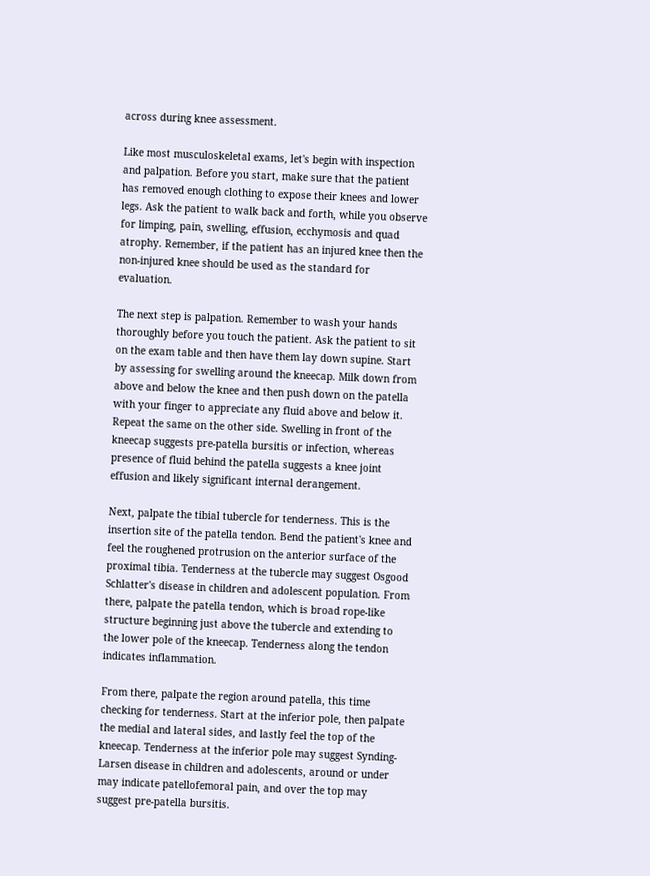across during knee assessment.

Like most musculoskeletal exams, let's begin with inspection and palpation. Before you start, make sure that the patient has removed enough clothing to expose their knees and lower legs. Ask the patient to walk back and forth, while you observe for limping, pain, swelling, effusion, ecchymosis and quad atrophy. Remember, if the patient has an injured knee then the non-injured knee should be used as the standard for evaluation.

The next step is palpation. Remember to wash your hands thoroughly before you touch the patient. Ask the patient to sit on the exam table and then have them lay down supine. Start by assessing for swelling around the kneecap. Milk down from above and below the knee and then push down on the patella with your finger to appreciate any fluid above and below it. Repeat the same on the other side. Swelling in front of the kneecap suggests pre-patella bursitis or infection, whereas presence of fluid behind the patella suggests a knee joint effusion and likely significant internal derangement.

Next, palpate the tibial tubercle for tenderness. This is the insertion site of the patella tendon. Bend the patient's knee and feel the roughened protrusion on the anterior surface of the proximal tibia. Tenderness at the tubercle may suggest Osgood Schlatter's disease in children and adolescent population. From there, palpate the patella tendon, which is broad rope-like structure beginning just above the tubercle and extending to the lower pole of the kneecap. Tenderness along the tendon indicates inflammation.

From there, palpate the region around patella, this time checking for tenderness. Start at the inferior pole, then palpate the medial and lateral sides, and lastly feel the top of the kneecap. Tenderness at the inferior pole may suggest Synding-Larsen disease in children and adolescents, around or under may indicate patellofemoral pain, and over the top may suggest pre-patella bursitis.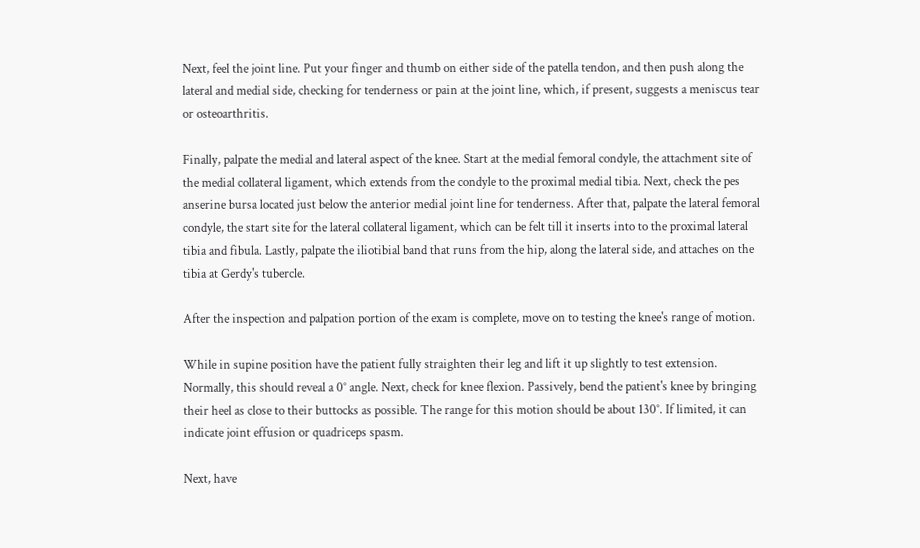Next, feel the joint line. Put your finger and thumb on either side of the patella tendon, and then push along the lateral and medial side, checking for tenderness or pain at the joint line, which, if present, suggests a meniscus tear or osteoarthritis.

Finally, palpate the medial and lateral aspect of the knee. Start at the medial femoral condyle, the attachment site of the medial collateral ligament, which extends from the condyle to the proximal medial tibia. Next, check the pes anserine bursa located just below the anterior medial joint line for tenderness. After that, palpate the lateral femoral condyle, the start site for the lateral collateral ligament, which can be felt till it inserts into to the proximal lateral tibia and fibula. Lastly, palpate the iliotibial band that runs from the hip, along the lateral side, and attaches on the tibia at Gerdy's tubercle.

After the inspection and palpation portion of the exam is complete, move on to testing the knee's range of motion.

While in supine position have the patient fully straighten their leg and lift it up slightly to test extension. Normally, this should reveal a 0° angle. Next, check for knee flexion. Passively, bend the patient's knee by bringing their heel as close to their buttocks as possible. The range for this motion should be about 130°. If limited, it can indicate joint effusion or quadriceps spasm.

Next, have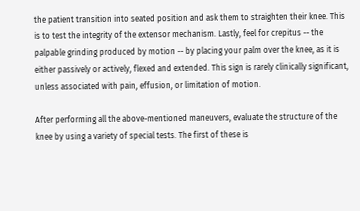the patient transition into seated position and ask them to straighten their knee. This is to test the integrity of the extensor mechanism. Lastly, feel for crepitus -- the palpable grinding produced by motion -- by placing your palm over the knee, as it is either passively or actively, flexed and extended. This sign is rarely clinically significant, unless associated with pain, effusion, or limitation of motion.

After performing all the above-mentioned maneuvers, evaluate the structure of the knee by using a variety of special tests. The first of these is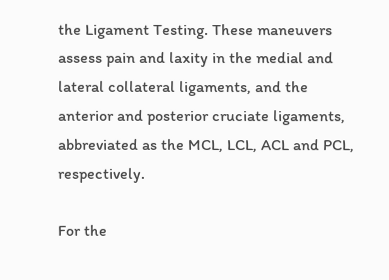the Ligament Testing. These maneuvers assess pain and laxity in the medial and lateral collateral ligaments, and the anterior and posterior cruciate ligaments, abbreviated as the MCL, LCL, ACL and PCL, respectively.

For the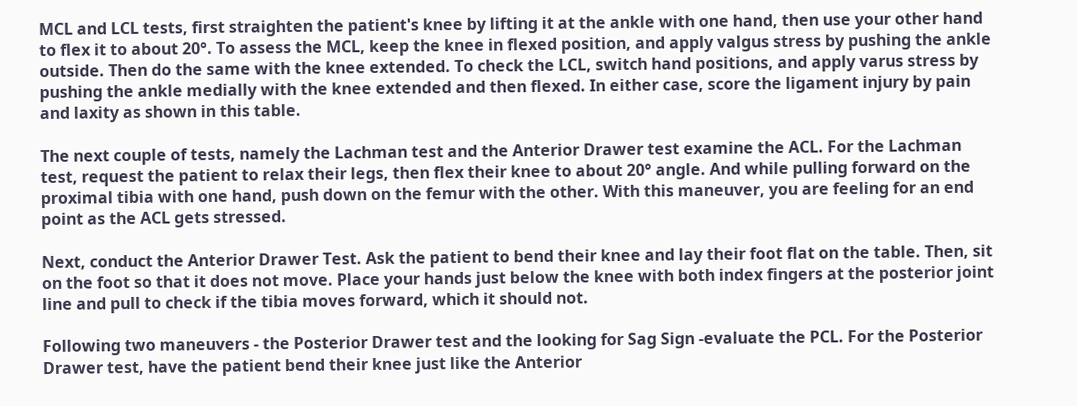MCL and LCL tests, first straighten the patient's knee by lifting it at the ankle with one hand, then use your other hand to flex it to about 20°. To assess the MCL, keep the knee in flexed position, and apply valgus stress by pushing the ankle outside. Then do the same with the knee extended. To check the LCL, switch hand positions, and apply varus stress by pushing the ankle medially with the knee extended and then flexed. In either case, score the ligament injury by pain and laxity as shown in this table.

The next couple of tests, namely the Lachman test and the Anterior Drawer test examine the ACL. For the Lachman test, request the patient to relax their legs, then flex their knee to about 20° angle. And while pulling forward on the proximal tibia with one hand, push down on the femur with the other. With this maneuver, you are feeling for an end point as the ACL gets stressed.

Next, conduct the Anterior Drawer Test. Ask the patient to bend their knee and lay their foot flat on the table. Then, sit on the foot so that it does not move. Place your hands just below the knee with both index fingers at the posterior joint line and pull to check if the tibia moves forward, which it should not.

Following two maneuvers - the Posterior Drawer test and the looking for Sag Sign -evaluate the PCL. For the Posterior Drawer test, have the patient bend their knee just like the Anterior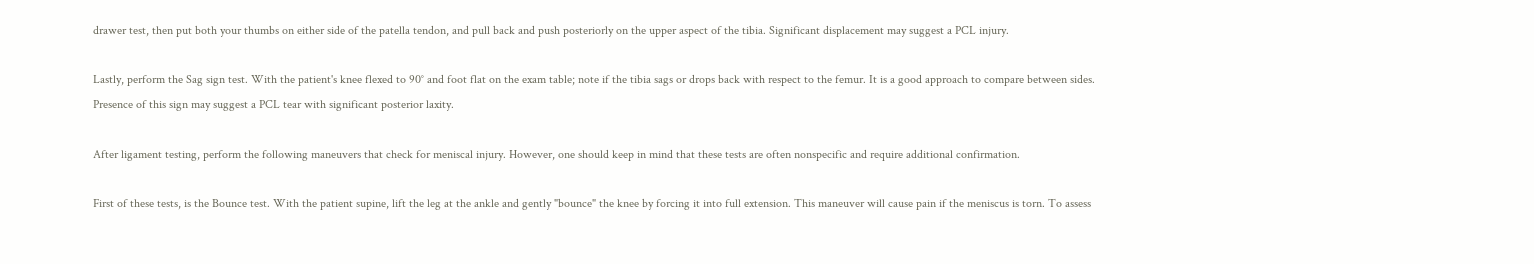drawer test, then put both your thumbs on either side of the patella tendon, and pull back and push posteriorly on the upper aspect of the tibia. Significant displacement may suggest a PCL injury.

Lastly, perform the Sag sign test. With the patient's knee flexed to 90° and foot flat on the exam table; note if the tibia sags or drops back with respect to the femur. It is a good approach to compare between sides. Presence of this sign may suggest a PCL tear with significant posterior laxity.

After ligament testing, perform the following maneuvers that check for meniscal injury. However, one should keep in mind that these tests are often nonspecific and require additional confirmation.

First of these tests, is the Bounce test. With the patient supine, lift the leg at the ankle and gently "bounce" the knee by forcing it into full extension. This maneuver will cause pain if the meniscus is torn. To assess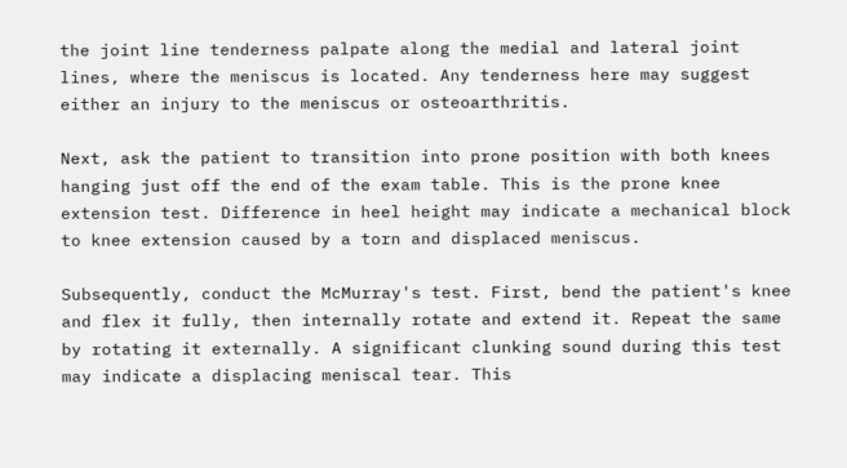the joint line tenderness palpate along the medial and lateral joint lines, where the meniscus is located. Any tenderness here may suggest either an injury to the meniscus or osteoarthritis.

Next, ask the patient to transition into prone position with both knees hanging just off the end of the exam table. This is the prone knee extension test. Difference in heel height may indicate a mechanical block to knee extension caused by a torn and displaced meniscus.

Subsequently, conduct the McMurray's test. First, bend the patient's knee and flex it fully, then internally rotate and extend it. Repeat the same by rotating it externally. A significant clunking sound during this test may indicate a displacing meniscal tear. This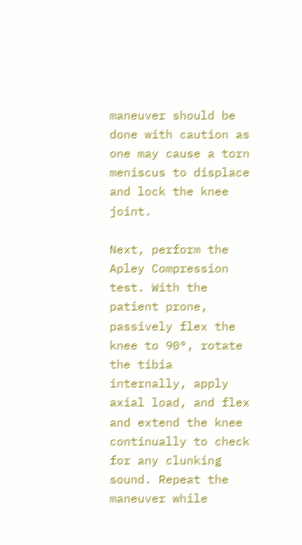maneuver should be done with caution as one may cause a torn meniscus to displace and lock the knee joint.

Next, perform the Apley Compression test. With the patient prone, passively flex the knee to 90°, rotate the tibia internally, apply axial load, and flex and extend the knee continually to check for any clunking sound. Repeat the maneuver while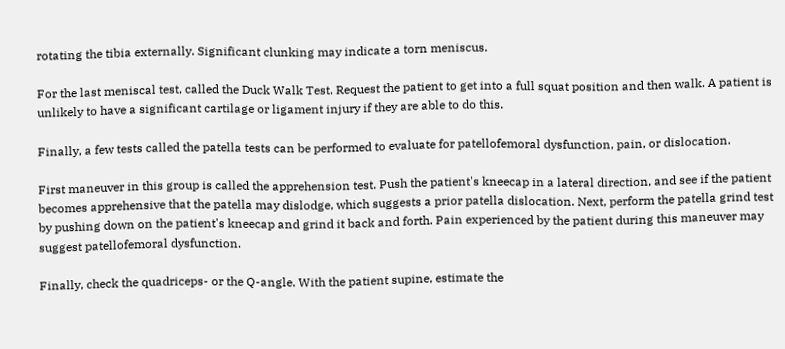rotating the tibia externally. Significant clunking may indicate a torn meniscus.

For the last meniscal test, called the Duck Walk Test. Request the patient to get into a full squat position and then walk. A patient is unlikely to have a significant cartilage or ligament injury if they are able to do this.

Finally, a few tests called the patella tests can be performed to evaluate for patellofemoral dysfunction, pain, or dislocation.

First maneuver in this group is called the apprehension test. Push the patient's kneecap in a lateral direction, and see if the patient becomes apprehensive that the patella may dislodge, which suggests a prior patella dislocation. Next, perform the patella grind test by pushing down on the patient's kneecap and grind it back and forth. Pain experienced by the patient during this maneuver may suggest patellofemoral dysfunction.

Finally, check the quadriceps- or the Q-angle. With the patient supine, estimate the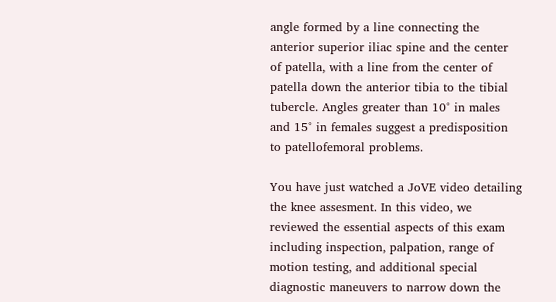angle formed by a line connecting the anterior superior iliac spine and the center of patella, with a line from the center of patella down the anterior tibia to the tibial tubercle. Angles greater than 10° in males and 15° in females suggest a predisposition to patellofemoral problems.

You have just watched a JoVE video detailing the knee assesment. In this video, we reviewed the essential aspects of this exam including inspection, palpation, range of motion testing, and additional special diagnostic maneuvers to narrow down the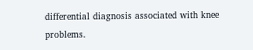differential diagnosis associated with knee problems.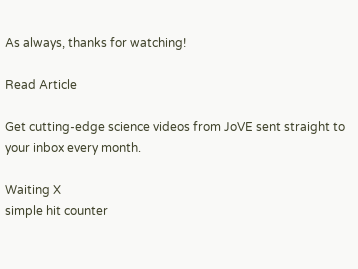As always, thanks for watching!

Read Article

Get cutting-edge science videos from JoVE sent straight to your inbox every month.

Waiting X
simple hit counter